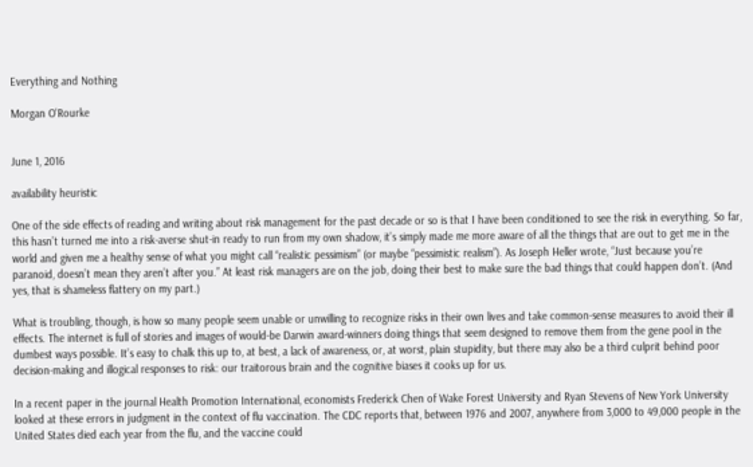Everything and Nothing

Morgan O'Rourke


June 1, 2016

availability heuristic

One of the side effects of reading and writing about risk management for the past decade or so is that I have been conditioned to see the risk in everything. So far, this hasn’t turned me into a risk-averse shut-in ready to run from my own shadow, it’s simply made me more aware of all the things that are out to get me in the world and given me a healthy sense of what you might call “realistic pessimism” (or maybe “pessimistic realism”). As Joseph Heller wrote, “Just because you’re paranoid, doesn’t mean they aren’t after you.” At least risk managers are on the job, doing their best to make sure the bad things that could happen don’t. (And yes, that is shameless flattery on my part.)

What is troubling, though, is how so many people seem unable or unwilling to recognize risks in their own lives and take common-sense measures to avoid their ill effects. The internet is full of stories and images of would-be Darwin award-winners doing things that seem designed to remove them from the gene pool in the dumbest ways possible. It’s easy to chalk this up to, at best, a lack of awareness, or, at worst, plain stupidity, but there may also be a third culprit behind poor decision-making and illogical responses to risk: our traitorous brain and the cognitive biases it cooks up for us.

In a recent paper in the journal Health Promotion International, economists Frederick Chen of Wake Forest University and Ryan Stevens of New York University looked at these errors in judgment in the context of flu vaccination. The CDC reports that, between 1976 and 2007, anywhere from 3,000 to 49,000 people in the United States died each year from the flu, and the vaccine could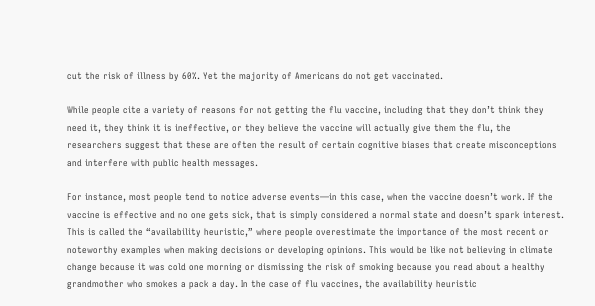cut the risk of illness by 60%. Yet the majority of Americans do not get vaccinated.

While people cite a variety of reasons for not getting the flu vaccine, including that they don’t think they need it, they think it is ineffective, or they believe the vaccine will actually give them the flu, the researchers suggest that these are often the result of certain cognitive biases that create misconceptions and interfere with public health messages.

For instance, most people tend to notice adverse events—in this case, when the vaccine doesn’t work. If the vaccine is effective and no one gets sick, that is simply considered a normal state and doesn’t spark interest. This is called the “availability heuristic,” where people overestimate the importance of the most recent or noteworthy examples when making decisions or developing opinions. This would be like not believing in climate change because it was cold one morning or dismissing the risk of smoking because you read about a healthy grandmother who smokes a pack a day. In the case of flu vaccines, the availability heuristic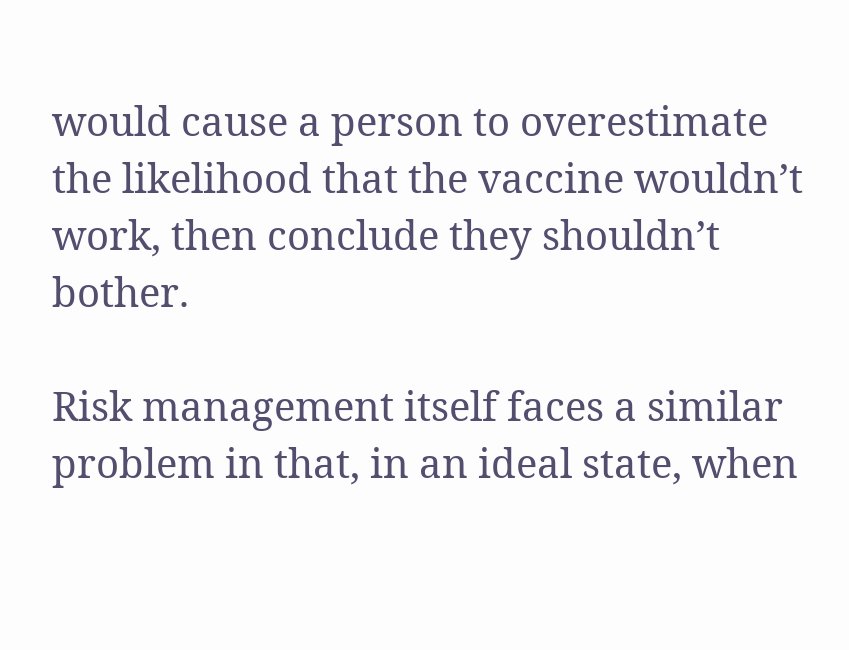would cause a person to overestimate the likelihood that the vaccine wouldn’t work, then conclude they shouldn’t bother.

Risk management itself faces a similar problem in that, in an ideal state, when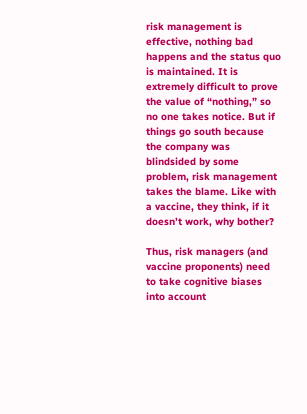risk management is effective, nothing bad happens and the status quo is maintained. It is extremely difficult to prove the value of “nothing,” so no one takes notice. But if things go south because the company was blindsided by some problem, risk management takes the blame. Like with a vaccine, they think, if it doesn’t work, why bother?

Thus, risk managers (and vaccine proponents) need to take cognitive biases into account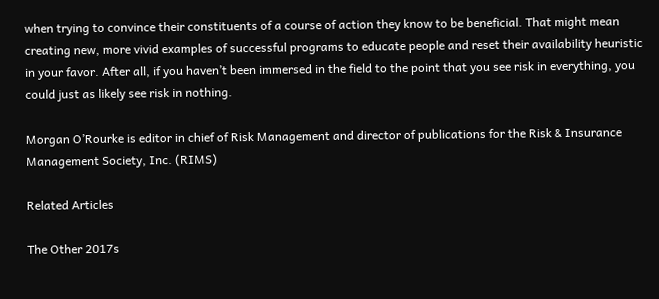when trying to convince their constituents of a course of action they know to be beneficial. That might mean creating new, more vivid examples of successful programs to educate people and reset their availability heuristic in your favor. After all, if you haven’t been immersed in the field to the point that you see risk in everything, you could just as likely see risk in nothing.

Morgan O’Rourke is editor in chief of Risk Management and director of publications for the Risk & Insurance Management Society, Inc. (RIMS)

Related Articles

The Other 2017s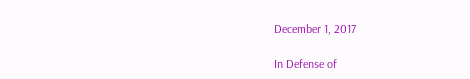December 1, 2017

In Defense of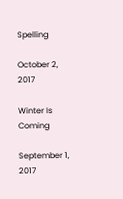Spelling

October 2, 2017

Winter Is Coming

September 1, 2017